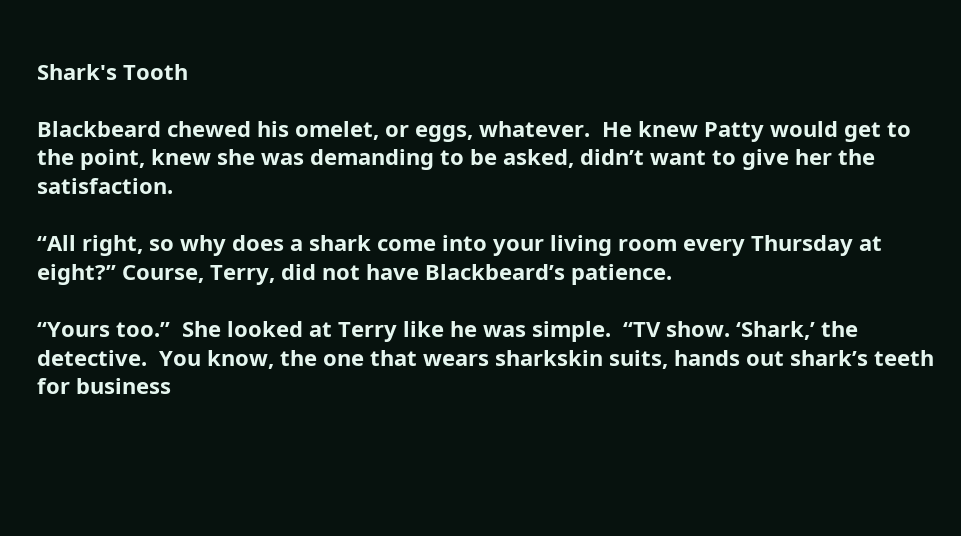Shark's Tooth

Blackbeard chewed his omelet, or eggs, whatever.  He knew Patty would get to the point, knew she was demanding to be asked, didn’t want to give her the satisfaction.

“All right, so why does a shark come into your living room every Thursday at eight?” Course, Terry, did not have Blackbeard’s patience.

“Yours too.”  She looked at Terry like he was simple.  “TV show. ‘Shark,’ the detective.  You know, the one that wears sharkskin suits, hands out shark’s teeth for business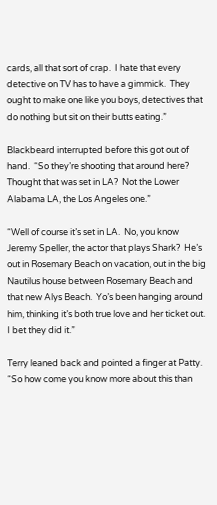cards, all that sort of crap.  I hate that every detective on TV has to have a gimmick.  They ought to make one like you boys, detectives that do nothing but sit on their butts eating.”

Blackbeard interrupted before this got out of hand.  “So they’re shooting that around here?  Thought that was set in LA?  Not the Lower Alabama LA, the Los Angeles one.”

“Well of course it’s set in LA.  No, you know Jeremy Speller, the actor that plays Shark?  He’s out in Rosemary Beach on vacation, out in the big Nautilus house between Rosemary Beach and that new Alys Beach.  Yo’s been hanging around him, thinking it’s both true love and her ticket out.  I bet they did it.”

Terry leaned back and pointed a finger at Patty.  “So how come you know more about this than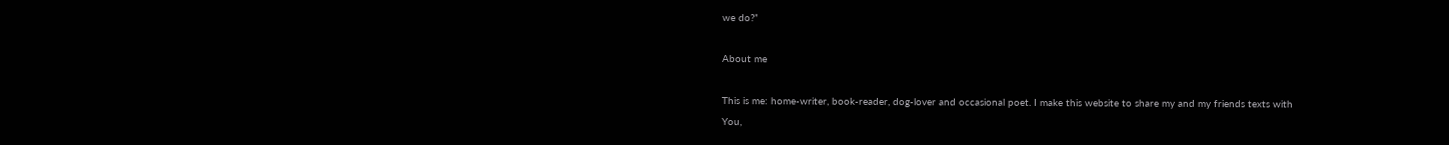we do?”

About me

This is me: home-writer, book-reader, dog-lover and occasional poet. I make this website to share my and my friends texts with You,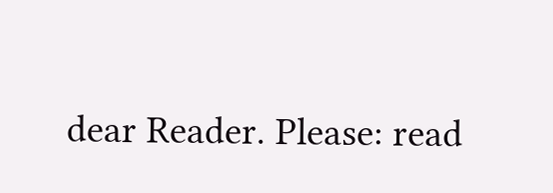dear Reader. Please: read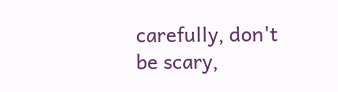carefully, don't be scary,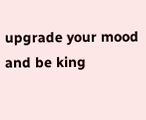upgrade your mood and be king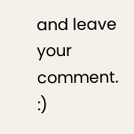and leave your comment. :)